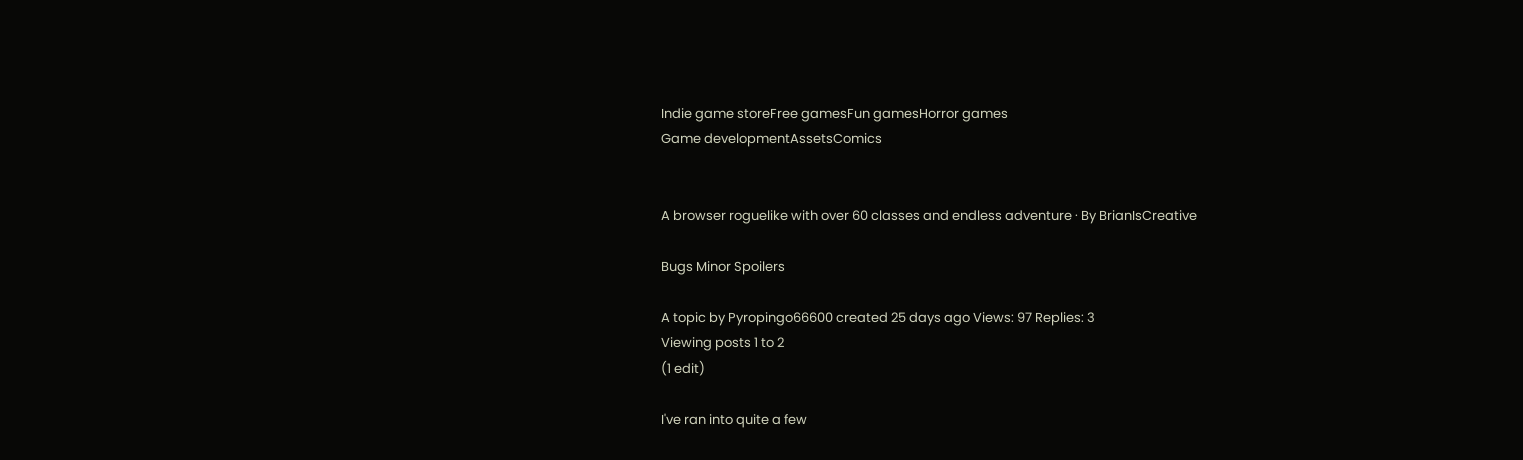Indie game storeFree gamesFun gamesHorror games
Game developmentAssetsComics


A browser roguelike with over 60 classes and endless adventure · By BrianIsCreative

Bugs Minor Spoilers

A topic by Pyropingo66600 created 25 days ago Views: 97 Replies: 3
Viewing posts 1 to 2
(1 edit)

I've ran into quite a few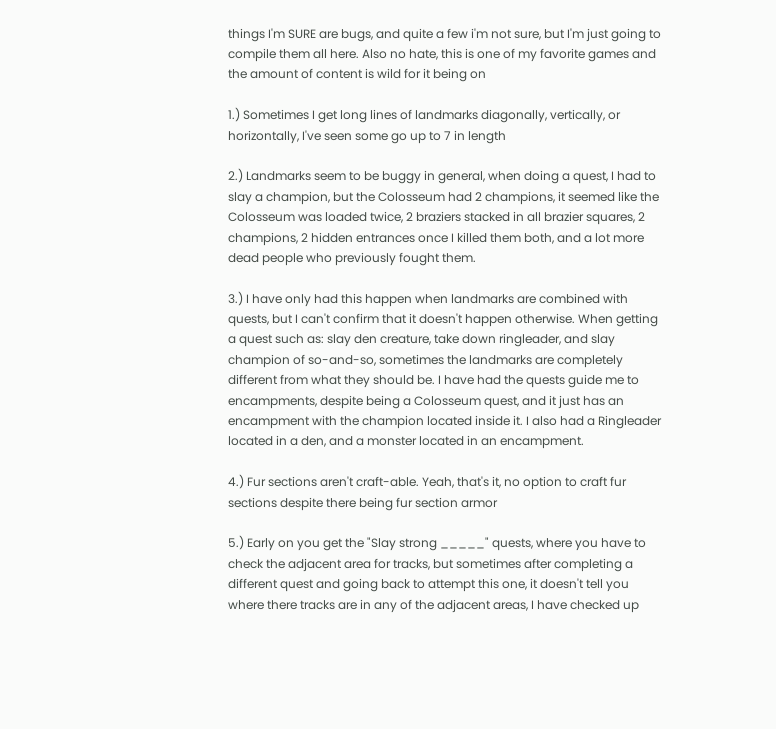things I'm SURE are bugs, and quite a few i'm not sure, but I'm just going to compile them all here. Also no hate, this is one of my favorite games and the amount of content is wild for it being on

1.) Sometimes I get long lines of landmarks diagonally, vertically, or horizontally, I've seen some go up to 7 in length

2.) Landmarks seem to be buggy in general, when doing a quest, I had to slay a champion, but the Colosseum had 2 champions, it seemed like the Colosseum was loaded twice, 2 braziers stacked in all brazier squares, 2 champions, 2 hidden entrances once I killed them both, and a lot more dead people who previously fought them.

3.) I have only had this happen when landmarks are combined with quests, but I can't confirm that it doesn't happen otherwise. When getting a quest such as: slay den creature, take down ringleader, and slay champion of so-and-so, sometimes the landmarks are completely different from what they should be. I have had the quests guide me to encampments, despite being a Colosseum quest, and it just has an encampment with the champion located inside it. I also had a Ringleader located in a den, and a monster located in an encampment.

4.) Fur sections aren't craft-able. Yeah, that's it, no option to craft fur sections despite there being fur section armor

5.) Early on you get the "Slay strong _____" quests, where you have to check the adjacent area for tracks, but sometimes after completing a different quest and going back to attempt this one, it doesn't tell you where there tracks are in any of the adjacent areas, I have checked up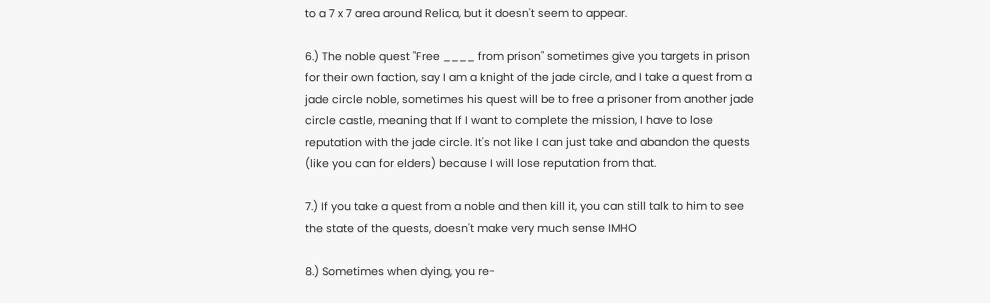to a 7 x 7 area around Relica, but it doesn't seem to appear.

6.) The noble quest "Free ____ from prison" sometimes give you targets in prison for their own faction, say I am a knight of the jade circle, and I take a quest from a jade circle noble, sometimes his quest will be to free a prisoner from another jade circle castle, meaning that If I want to complete the mission, I have to lose reputation with the jade circle. It's not like I can just take and abandon the quests (like you can for elders) because I will lose reputation from that.

7.) If you take a quest from a noble and then kill it, you can still talk to him to see the state of the quests, doesn't make very much sense IMHO

8.) Sometimes when dying, you re-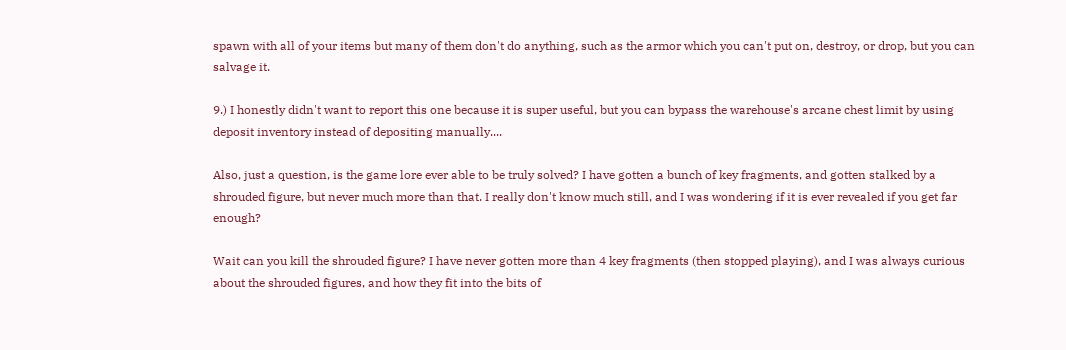spawn with all of your items but many of them don't do anything, such as the armor which you can't put on, destroy, or drop, but you can salvage it.

9.) I honestly didn't want to report this one because it is super useful, but you can bypass the warehouse's arcane chest limit by using deposit inventory instead of depositing manually....

Also, just a question, is the game lore ever able to be truly solved? I have gotten a bunch of key fragments, and gotten stalked by a shrouded figure, but never much more than that. I really don't know much still, and I was wondering if it is ever revealed if you get far enough?

Wait can you kill the shrouded figure? I have never gotten more than 4 key fragments (then stopped playing), and I was always curious about the shrouded figures, and how they fit into the bits of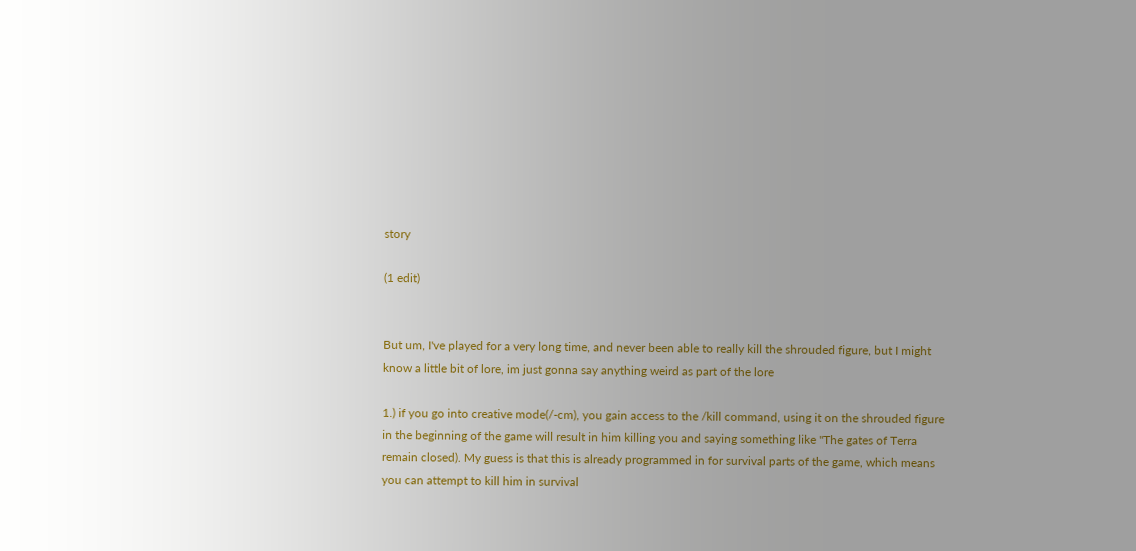story

(1 edit)


But um, I've played for a very long time, and never been able to really kill the shrouded figure, but I might know a little bit of lore, im just gonna say anything weird as part of the lore

1.) if you go into creative mode(/-cm), you gain access to the /kill command, using it on the shrouded figure in the beginning of the game will result in him killing you and saying something like "The gates of Terra remain closed). My guess is that this is already programmed in for survival parts of the game, which means you can attempt to kill him in survival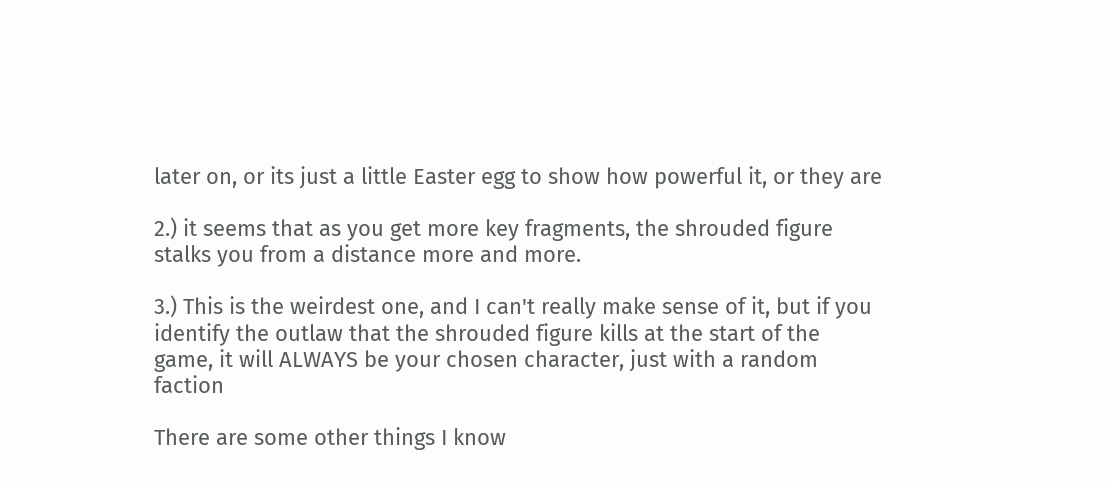later on, or its just a little Easter egg to show how powerful it, or they are

2.) it seems that as you get more key fragments, the shrouded figure stalks you from a distance more and more.

3.) This is the weirdest one, and I can't really make sense of it, but if you identify the outlaw that the shrouded figure kills at the start of the game, it will ALWAYS be your chosen character, just with a random faction

There are some other things I know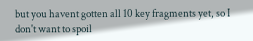but you havent gotten all 10 key fragments yet, so I don't want to spoil